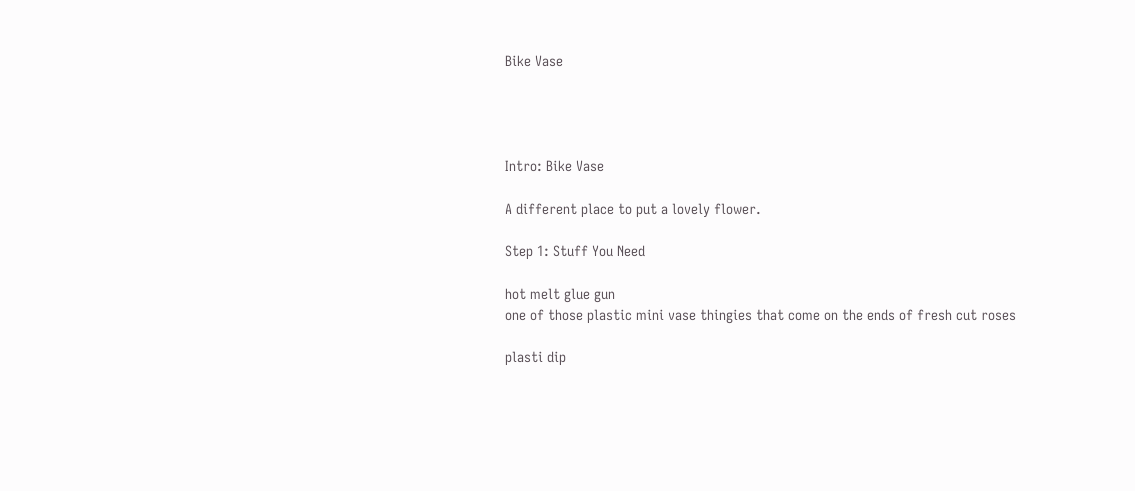Bike Vase




Intro: Bike Vase

A different place to put a lovely flower.

Step 1: Stuff You Need

hot melt glue gun
one of those plastic mini vase thingies that come on the ends of fresh cut roses

plasti dip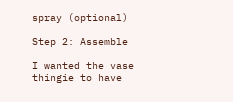spray (optional)

Step 2: Assemble

I wanted the vase thingie to have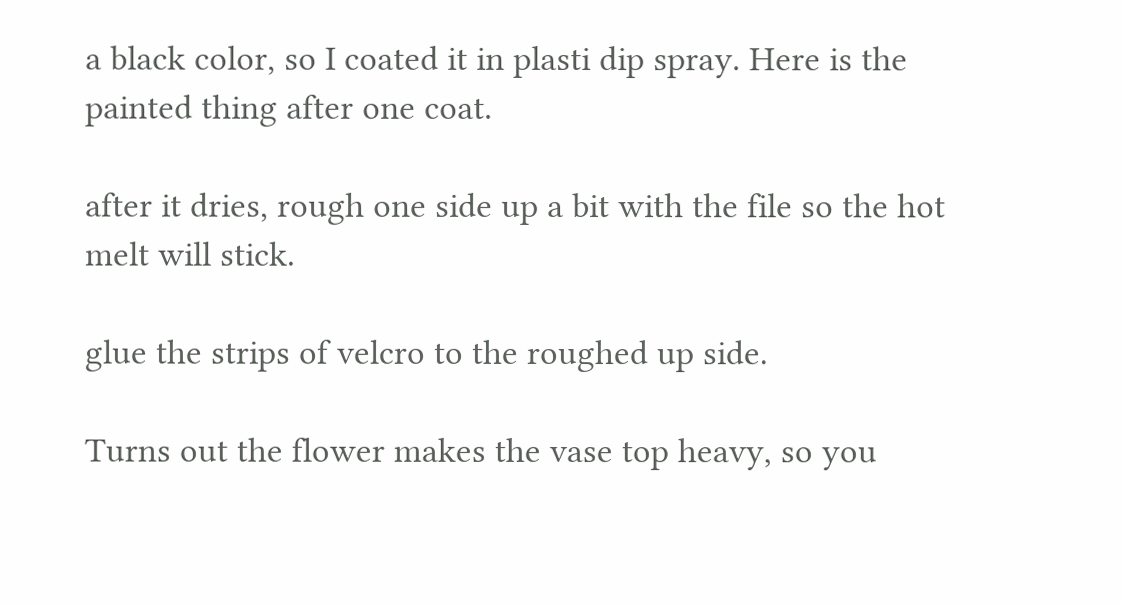a black color, so I coated it in plasti dip spray. Here is the painted thing after one coat.

after it dries, rough one side up a bit with the file so the hot melt will stick.

glue the strips of velcro to the roughed up side.

Turns out the flower makes the vase top heavy, so you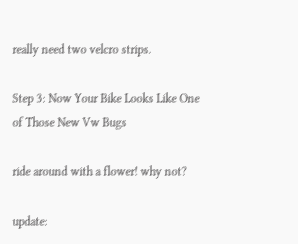really need two velcro strips.

Step 3: Now Your Bike Looks Like One of Those New Vw Bugs

ride around with a flower! why not?

update: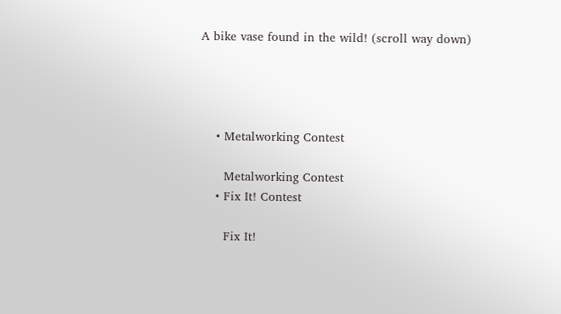A bike vase found in the wild! (scroll way down)




    • Metalworking Contest

      Metalworking Contest
    • Fix It! Contest

      Fix It!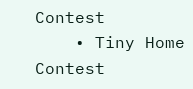Contest
    • Tiny Home Contest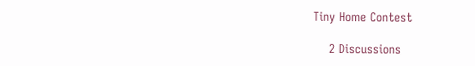Tiny Home Contest

    2 Discussions